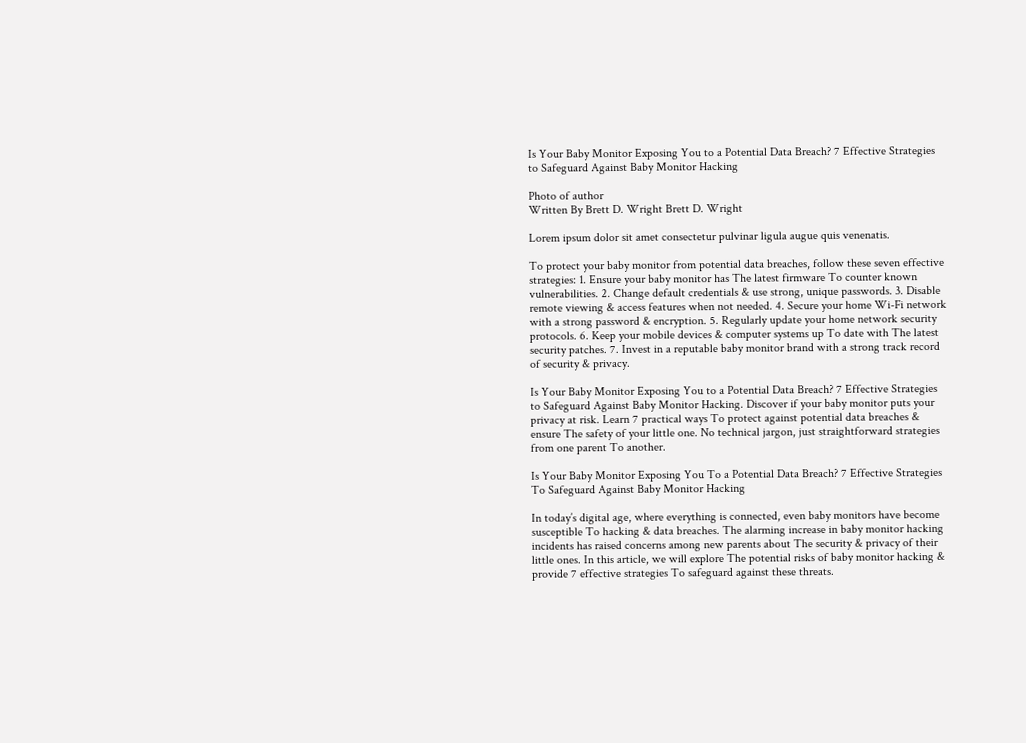Is Your Baby Monitor Exposing You to a Potential Data Breach? 7 Effective Strategies to Safeguard Against Baby Monitor Hacking

Photo of author
Written By Brett D. Wright Brett D. Wright

Lorem ipsum dolor sit amet consectetur pulvinar ligula augue quis venenatis.

To protect your baby monitor from potential data breaches, follow these seven effective strategies: 1. Ensure your baby monitor has The latest firmware To counter known vulnerabilities. 2. Change default credentials & use strong, unique passwords. 3. Disable remote viewing & access features when not needed. 4. Secure your home Wi-Fi network with a strong password & encryption. 5. Regularly update your home network security protocols. 6. Keep your mobile devices & computer systems up To date with The latest security patches. 7. Invest in a reputable baby monitor brand with a strong track record of security & privacy.

Is Your Baby Monitor Exposing You to a Potential Data Breach? 7 Effective Strategies to Safeguard Against Baby Monitor Hacking. Discover if your baby monitor puts your privacy at risk. Learn 7 practical ways To protect against potential data breaches & ensure The safety of your little one. No technical jargon, just straightforward strategies from one parent To another.

Is Your Baby Monitor Exposing You To a Potential Data Breach? 7 Effective Strategies To Safeguard Against Baby Monitor Hacking

In today’s digital age, where everything is connected, even baby monitors have become susceptible To hacking & data breaches. The alarming increase in baby monitor hacking incidents has raised concerns among new parents about The security & privacy of their little ones. In this article, we will explore The potential risks of baby monitor hacking & provide 7 effective strategies To safeguard against these threats.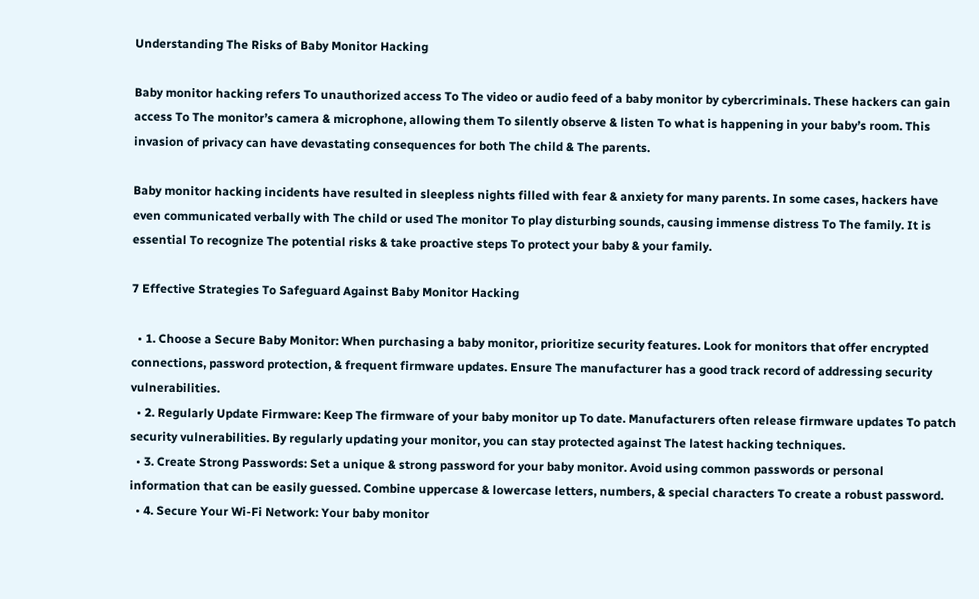Understanding The Risks of Baby Monitor Hacking

Baby monitor hacking refers To unauthorized access To The video or audio feed of a baby monitor by cybercriminals. These hackers can gain access To The monitor’s camera & microphone, allowing them To silently observe & listen To what is happening in your baby’s room. This invasion of privacy can have devastating consequences for both The child & The parents.

Baby monitor hacking incidents have resulted in sleepless nights filled with fear & anxiety for many parents. In some cases, hackers have even communicated verbally with The child or used The monitor To play disturbing sounds, causing immense distress To The family. It is essential To recognize The potential risks & take proactive steps To protect your baby & your family.

7 Effective Strategies To Safeguard Against Baby Monitor Hacking

  • 1. Choose a Secure Baby Monitor: When purchasing a baby monitor, prioritize security features. Look for monitors that offer encrypted connections, password protection, & frequent firmware updates. Ensure The manufacturer has a good track record of addressing security vulnerabilities.
  • 2. Regularly Update Firmware: Keep The firmware of your baby monitor up To date. Manufacturers often release firmware updates To patch security vulnerabilities. By regularly updating your monitor, you can stay protected against The latest hacking techniques.
  • 3. Create Strong Passwords: Set a unique & strong password for your baby monitor. Avoid using common passwords or personal information that can be easily guessed. Combine uppercase & lowercase letters, numbers, & special characters To create a robust password.
  • 4. Secure Your Wi-Fi Network: Your baby monitor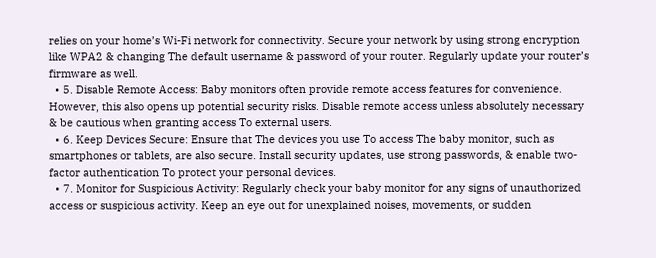relies on your home’s Wi-Fi network for connectivity. Secure your network by using strong encryption like WPA2 & changing The default username & password of your router. Regularly update your router’s firmware as well.
  • 5. Disable Remote Access: Baby monitors often provide remote access features for convenience. However, this also opens up potential security risks. Disable remote access unless absolutely necessary & be cautious when granting access To external users.
  • 6. Keep Devices Secure: Ensure that The devices you use To access The baby monitor, such as smartphones or tablets, are also secure. Install security updates, use strong passwords, & enable two-factor authentication To protect your personal devices.
  • 7. Monitor for Suspicious Activity: Regularly check your baby monitor for any signs of unauthorized access or suspicious activity. Keep an eye out for unexplained noises, movements, or sudden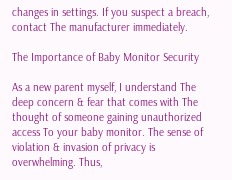changes in settings. If you suspect a breach, contact The manufacturer immediately.

The Importance of Baby Monitor Security

As a new parent myself, I understand The deep concern & fear that comes with The thought of someone gaining unauthorized access To your baby monitor. The sense of violation & invasion of privacy is overwhelming. Thus,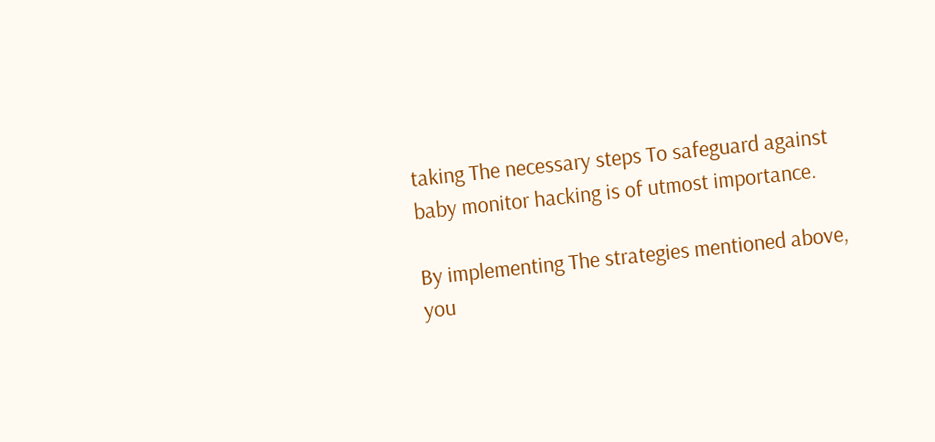taking The necessary steps To safeguard against baby monitor hacking is of utmost importance.

By implementing The strategies mentioned above, you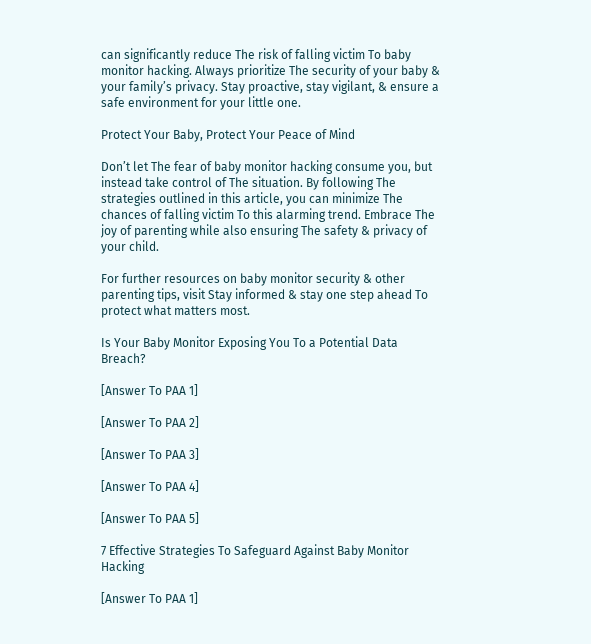can significantly reduce The risk of falling victim To baby monitor hacking. Always prioritize The security of your baby & your family’s privacy. Stay proactive, stay vigilant, & ensure a safe environment for your little one.

Protect Your Baby, Protect Your Peace of Mind

Don’t let The fear of baby monitor hacking consume you, but instead take control of The situation. By following The strategies outlined in this article, you can minimize The chances of falling victim To this alarming trend. Embrace The joy of parenting while also ensuring The safety & privacy of your child.

For further resources on baby monitor security & other parenting tips, visit Stay informed & stay one step ahead To protect what matters most.

Is Your Baby Monitor Exposing You To a Potential Data Breach?

[Answer To PAA 1]

[Answer To PAA 2]

[Answer To PAA 3]

[Answer To PAA 4]

[Answer To PAA 5]

7 Effective Strategies To Safeguard Against Baby Monitor Hacking

[Answer To PAA 1]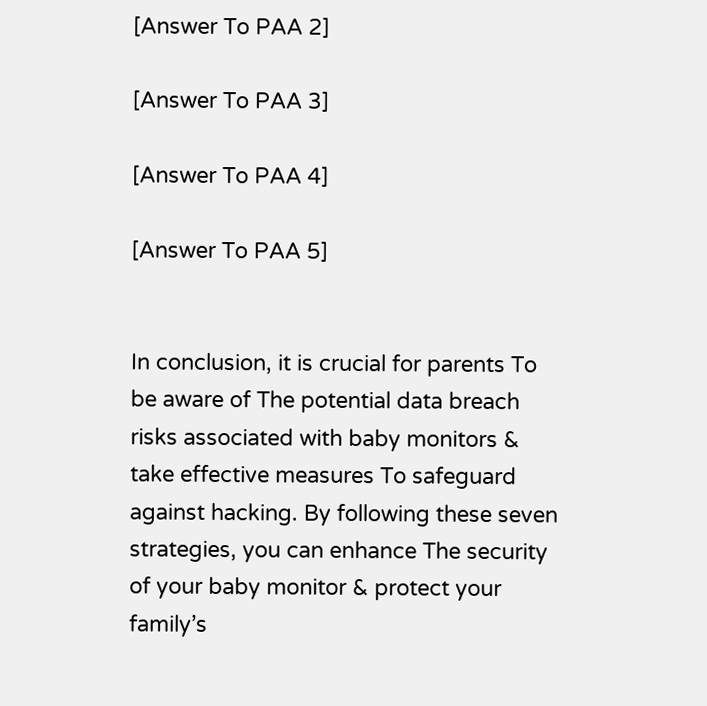[Answer To PAA 2]

[Answer To PAA 3]

[Answer To PAA 4]

[Answer To PAA 5]


In conclusion, it is crucial for parents To be aware of The potential data breach risks associated with baby monitors & take effective measures To safeguard against hacking. By following these seven strategies, you can enhance The security of your baby monitor & protect your family’s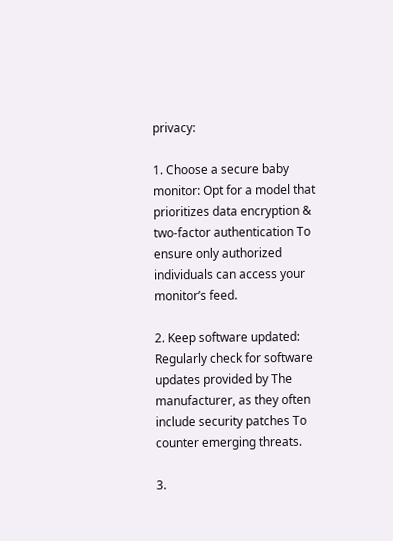privacy:

1. Choose a secure baby monitor: Opt for a model that prioritizes data encryption & two-factor authentication To ensure only authorized individuals can access your monitor’s feed.

2. Keep software updated: Regularly check for software updates provided by The manufacturer, as they often include security patches To counter emerging threats.

3.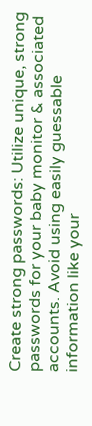Create strong passwords: Utilize unique, strong passwords for your baby monitor & associated accounts. Avoid using easily guessable information like your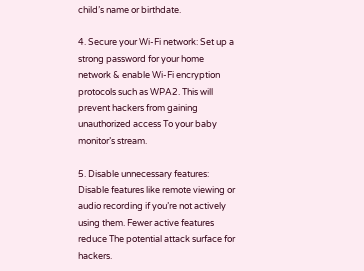child’s name or birthdate.

4. Secure your Wi-Fi network: Set up a strong password for your home network & enable Wi-Fi encryption protocols such as WPA2. This will prevent hackers from gaining unauthorized access To your baby monitor’s stream.

5. Disable unnecessary features: Disable features like remote viewing or audio recording if you’re not actively using them. Fewer active features reduce The potential attack surface for hackers.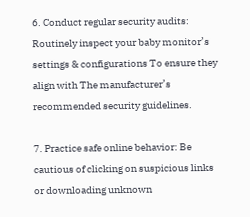6. Conduct regular security audits: Routinely inspect your baby monitor’s settings & configurations To ensure they align with The manufacturer’s recommended security guidelines.

7. Practice safe online behavior: Be cautious of clicking on suspicious links or downloading unknown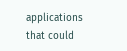applications that could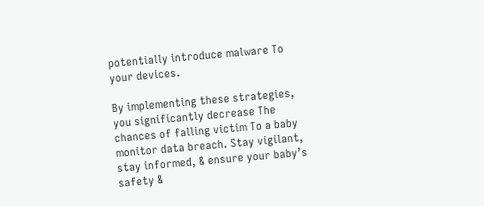potentially introduce malware To your devices.

By implementing these strategies, you significantly decrease The chances of falling victim To a baby monitor data breach. Stay vigilant, stay informed, & ensure your baby’s safety &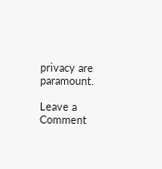privacy are paramount.

Leave a Comment